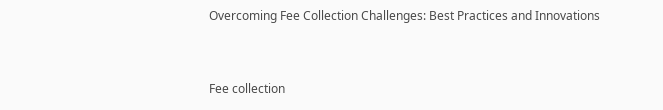Overcoming Fee Collection Challenges: Best Practices and Innovations


Fee collection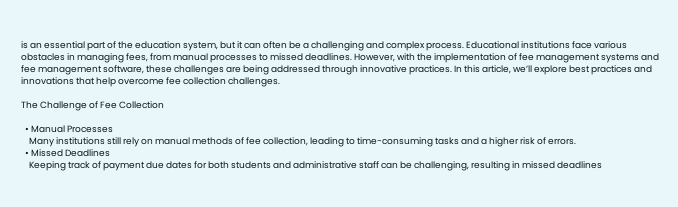is an essential part of the education system, but it can often be a challenging and complex process. Educational institutions face various obstacles in managing fees, from manual processes to missed deadlines. However, with the implementation of fee management systems and fee management software, these challenges are being addressed through innovative practices. In this article, we’ll explore best practices and innovations that help overcome fee collection challenges.

The Challenge of Fee Collection

  • Manual Processes
    Many institutions still rely on manual methods of fee collection, leading to time-consuming tasks and a higher risk of errors.
  • Missed Deadlines
    Keeping track of payment due dates for both students and administrative staff can be challenging, resulting in missed deadlines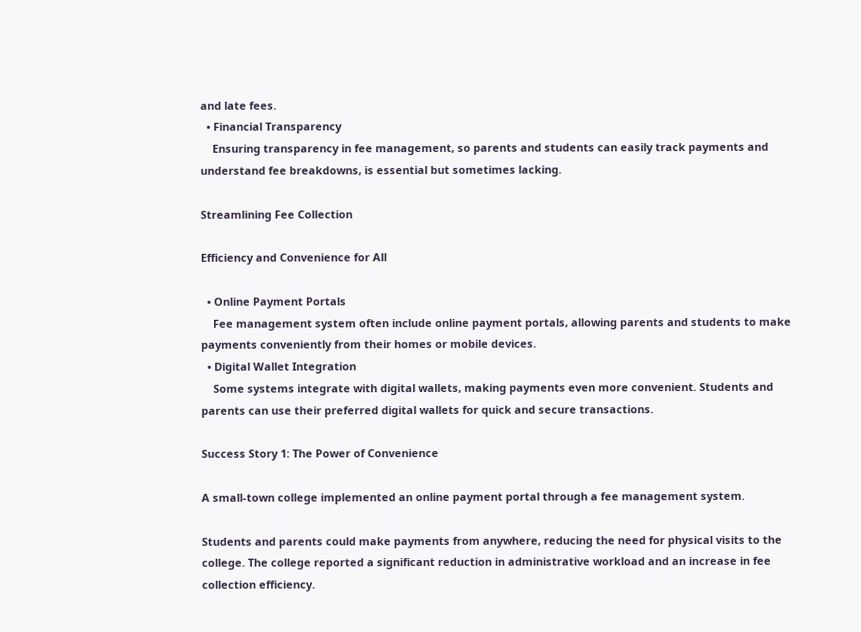and late fees.
  • Financial Transparency
    Ensuring transparency in fee management, so parents and students can easily track payments and understand fee breakdowns, is essential but sometimes lacking.

Streamlining Fee Collection

Efficiency and Convenience for All

  • Online Payment Portals
    Fee management system often include online payment portals, allowing parents and students to make payments conveniently from their homes or mobile devices.
  • Digital Wallet Integration
    Some systems integrate with digital wallets, making payments even more convenient. Students and parents can use their preferred digital wallets for quick and secure transactions.

Success Story 1: The Power of Convenience

A small-town college implemented an online payment portal through a fee management system.

Students and parents could make payments from anywhere, reducing the need for physical visits to the college. The college reported a significant reduction in administrative workload and an increase in fee collection efficiency.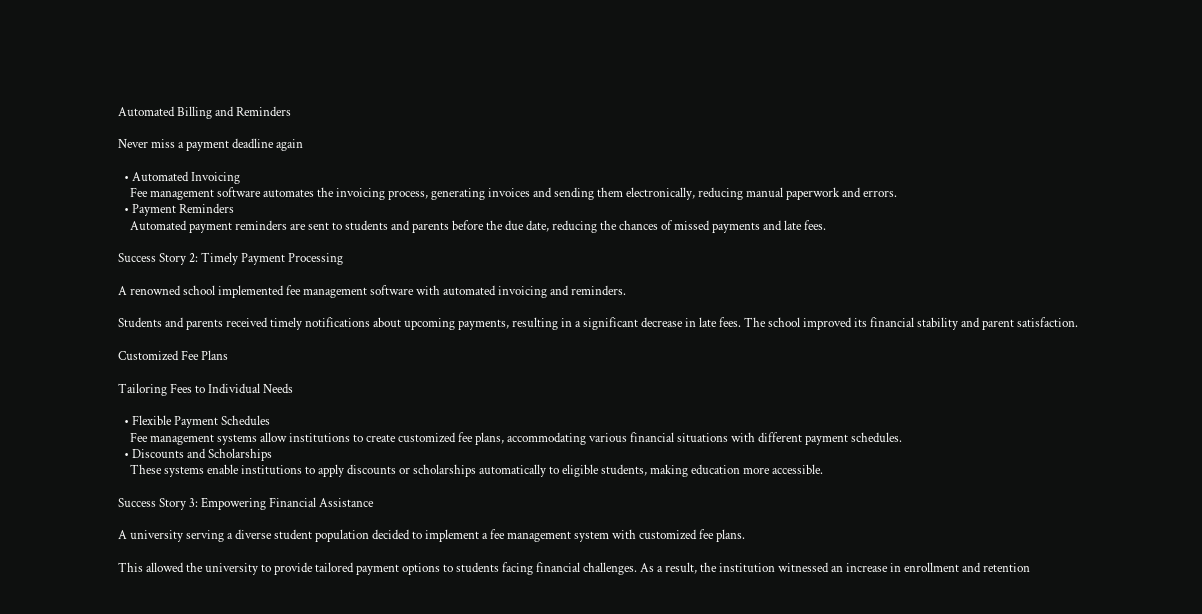Automated Billing and Reminders

Never miss a payment deadline again

  • Automated Invoicing
    Fee management software automates the invoicing process, generating invoices and sending them electronically, reducing manual paperwork and errors.
  • Payment Reminders
    Automated payment reminders are sent to students and parents before the due date, reducing the chances of missed payments and late fees.

Success Story 2: Timely Payment Processing

A renowned school implemented fee management software with automated invoicing and reminders.

Students and parents received timely notifications about upcoming payments, resulting in a significant decrease in late fees. The school improved its financial stability and parent satisfaction.

Customized Fee Plans

Tailoring Fees to Individual Needs

  • Flexible Payment Schedules
    Fee management systems allow institutions to create customized fee plans, accommodating various financial situations with different payment schedules.
  • Discounts and Scholarships
    These systems enable institutions to apply discounts or scholarships automatically to eligible students, making education more accessible.

Success Story 3: Empowering Financial Assistance

A university serving a diverse student population decided to implement a fee management system with customized fee plans.

This allowed the university to provide tailored payment options to students facing financial challenges. As a result, the institution witnessed an increase in enrollment and retention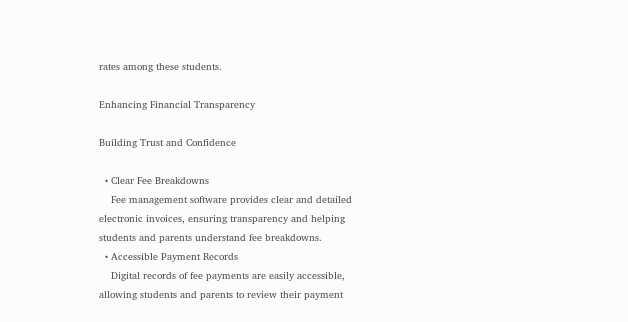rates among these students.

Enhancing Financial Transparency

Building Trust and Confidence

  • Clear Fee Breakdowns
    Fee management software provides clear and detailed electronic invoices, ensuring transparency and helping students and parents understand fee breakdowns.
  • Accessible Payment Records
    Digital records of fee payments are easily accessible, allowing students and parents to review their payment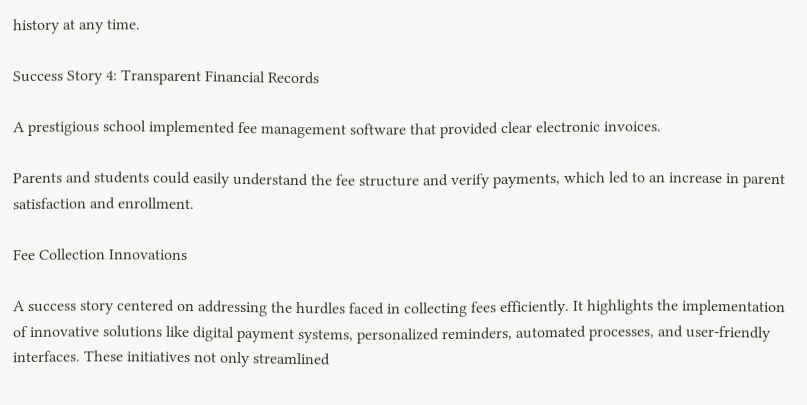history at any time.

Success Story 4: Transparent Financial Records

A prestigious school implemented fee management software that provided clear electronic invoices.

Parents and students could easily understand the fee structure and verify payments, which led to an increase in parent satisfaction and enrollment.

Fee Collection Innovations

A success story centered on addressing the hurdles faced in collecting fees efficiently. It highlights the implementation of innovative solutions like digital payment systems, personalized reminders, automated processes, and user-friendly interfaces. These initiatives not only streamlined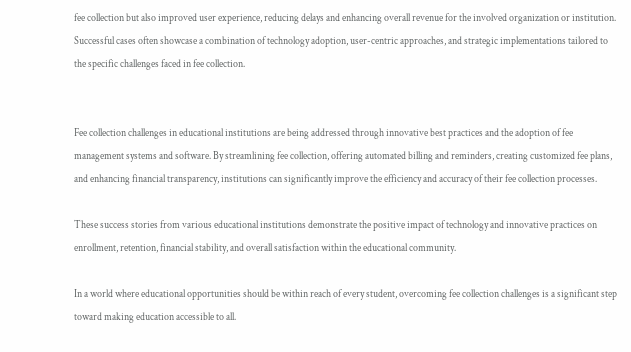fee collection but also improved user experience, reducing delays and enhancing overall revenue for the involved organization or institution. Successful cases often showcase a combination of technology adoption, user-centric approaches, and strategic implementations tailored to the specific challenges faced in fee collection.


Fee collection challenges in educational institutions are being addressed through innovative best practices and the adoption of fee management systems and software. By streamlining fee collection, offering automated billing and reminders, creating customized fee plans, and enhancing financial transparency, institutions can significantly improve the efficiency and accuracy of their fee collection processes.

These success stories from various educational institutions demonstrate the positive impact of technology and innovative practices on enrollment, retention, financial stability, and overall satisfaction within the educational community.

In a world where educational opportunities should be within reach of every student, overcoming fee collection challenges is a significant step toward making education accessible to all.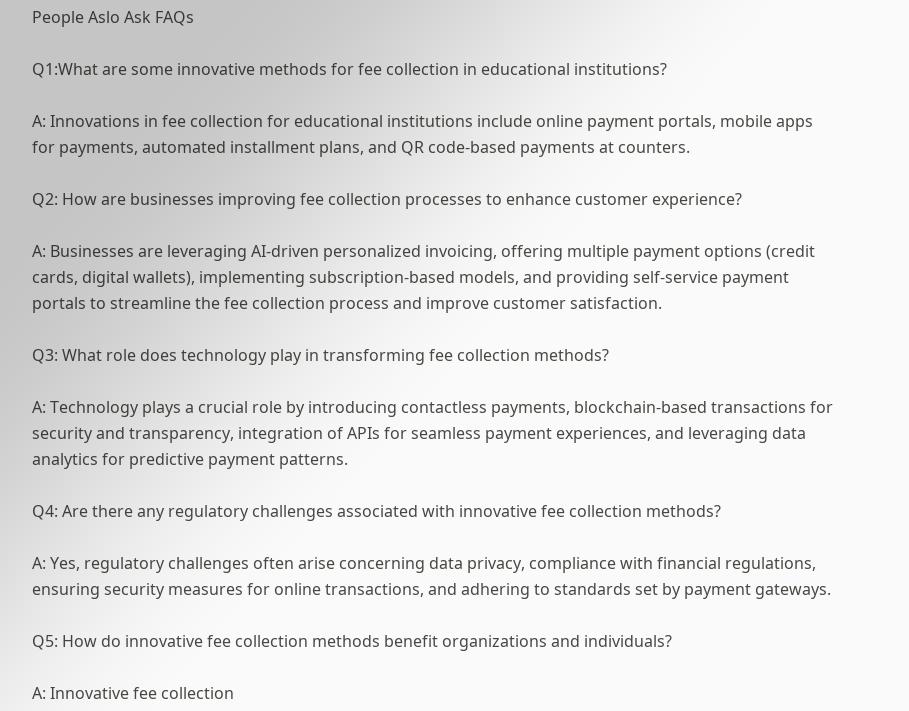People Aslo Ask FAQs

Q1:What are some innovative methods for fee collection in educational institutions?

A: Innovations in fee collection for educational institutions include online payment portals, mobile apps for payments, automated installment plans, and QR code-based payments at counters.

Q2: How are businesses improving fee collection processes to enhance customer experience?

A: Businesses are leveraging AI-driven personalized invoicing, offering multiple payment options (credit cards, digital wallets), implementing subscription-based models, and providing self-service payment portals to streamline the fee collection process and improve customer satisfaction.

Q3: What role does technology play in transforming fee collection methods?

A: Technology plays a crucial role by introducing contactless payments, blockchain-based transactions for security and transparency, integration of APIs for seamless payment experiences, and leveraging data analytics for predictive payment patterns.

Q4: Are there any regulatory challenges associated with innovative fee collection methods?

A: Yes, regulatory challenges often arise concerning data privacy, compliance with financial regulations, ensuring security measures for online transactions, and adhering to standards set by payment gateways.

Q5: How do innovative fee collection methods benefit organizations and individuals?

A: Innovative fee collection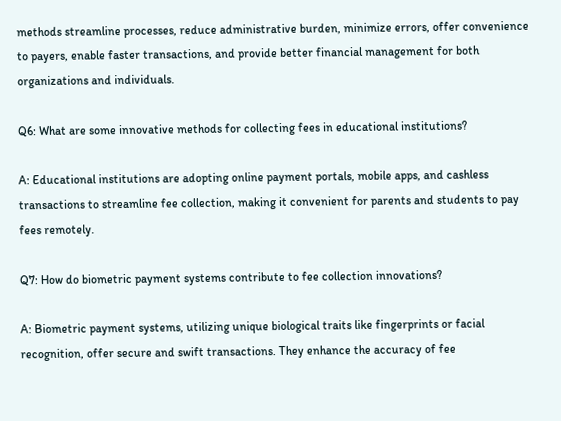methods streamline processes, reduce administrative burden, minimize errors, offer convenience to payers, enable faster transactions, and provide better financial management for both organizations and individuals.

Q6: What are some innovative methods for collecting fees in educational institutions?

A: Educational institutions are adopting online payment portals, mobile apps, and cashless transactions to streamline fee collection, making it convenient for parents and students to pay fees remotely.

Q7: How do biometric payment systems contribute to fee collection innovations?

A: Biometric payment systems, utilizing unique biological traits like fingerprints or facial recognition, offer secure and swift transactions. They enhance the accuracy of fee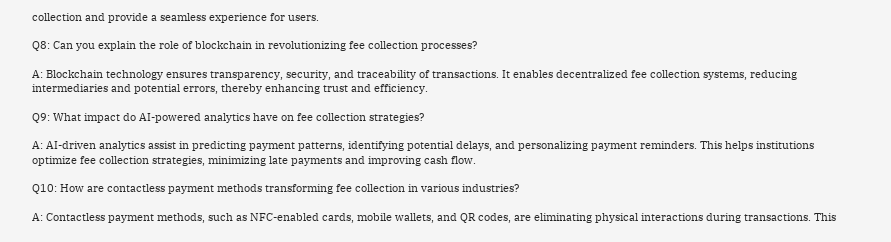collection and provide a seamless experience for users.

Q8: Can you explain the role of blockchain in revolutionizing fee collection processes?

A: Blockchain technology ensures transparency, security, and traceability of transactions. It enables decentralized fee collection systems, reducing intermediaries and potential errors, thereby enhancing trust and efficiency.

Q9: What impact do AI-powered analytics have on fee collection strategies?

A: AI-driven analytics assist in predicting payment patterns, identifying potential delays, and personalizing payment reminders. This helps institutions optimize fee collection strategies, minimizing late payments and improving cash flow.

Q10: How are contactless payment methods transforming fee collection in various industries?

A: Contactless payment methods, such as NFC-enabled cards, mobile wallets, and QR codes, are eliminating physical interactions during transactions. This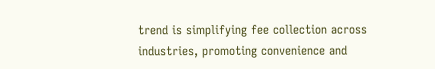trend is simplifying fee collection across industries, promoting convenience and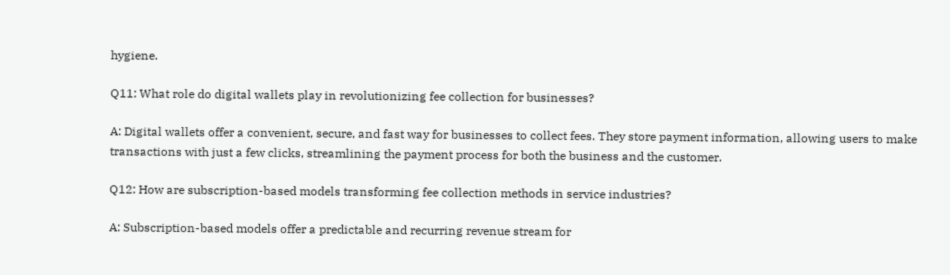hygiene.

Q11: What role do digital wallets play in revolutionizing fee collection for businesses?

A: Digital wallets offer a convenient, secure, and fast way for businesses to collect fees. They store payment information, allowing users to make transactions with just a few clicks, streamlining the payment process for both the business and the customer.

Q12: How are subscription-based models transforming fee collection methods in service industries?

A: Subscription-based models offer a predictable and recurring revenue stream for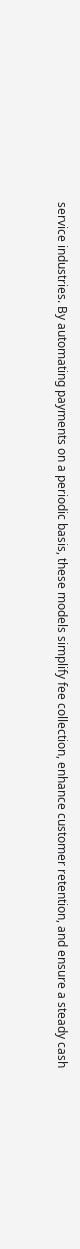service industries. By automating payments on a periodic basis, these models simplify fee collection, enhance customer retention, and ensure a steady cash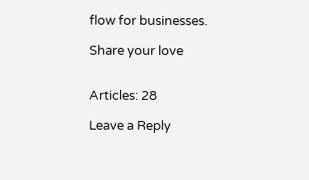flow for businesses.

Share your love


Articles: 28

Leave a Reply